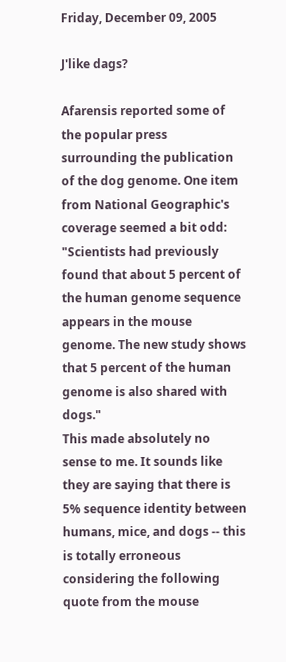Friday, December 09, 2005

J'like dags?

Afarensis reported some of the popular press surrounding the publication of the dog genome. One item from National Geographic's coverage seemed a bit odd:
"Scientists had previously found that about 5 percent of the human genome sequence appears in the mouse genome. The new study shows that 5 percent of the human genome is also shared with dogs."
This made absolutely no sense to me. It sounds like they are saying that there is 5% sequence identity between humans, mice, and dogs -- this is totally erroneous considering the following quote from the mouse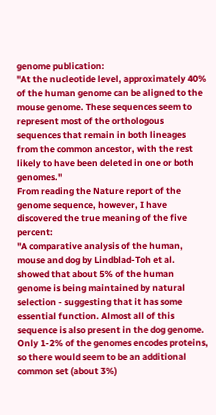genome publication:
"At the nucleotide level, approximately 40% of the human genome can be aligned to the mouse genome. These sequences seem to represent most of the orthologous sequences that remain in both lineages from the common ancestor, with the rest likely to have been deleted in one or both genomes."
From reading the Nature report of the genome sequence, however, I have discovered the true meaning of the five percent:
"A comparative analysis of the human, mouse and dog by Lindblad-Toh et al. showed that about 5% of the human genome is being maintained by natural selection - suggesting that it has some essential function. Almost all of this sequence is also present in the dog genome. Only 1-2% of the genomes encodes proteins, so there would seem to be an additional common set (about 3%)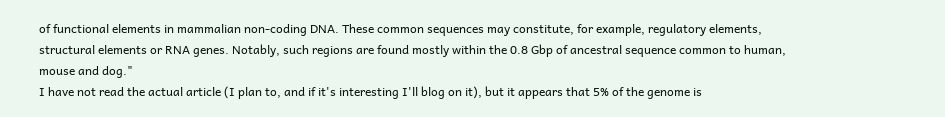of functional elements in mammalian non-coding DNA. These common sequences may constitute, for example, regulatory elements, structural elements or RNA genes. Notably, such regions are found mostly within the 0.8 Gbp of ancestral sequence common to human, mouse and dog."
I have not read the actual article (I plan to, and if it's interesting I'll blog on it), but it appears that 5% of the genome is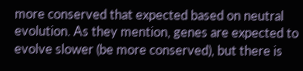more conserved that expected based on neutral evolution. As they mention, genes are expected to evolve slower (be more conserved), but there is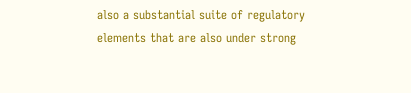also a substantial suite of regulatory elements that are also under strong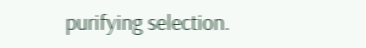purifying selection.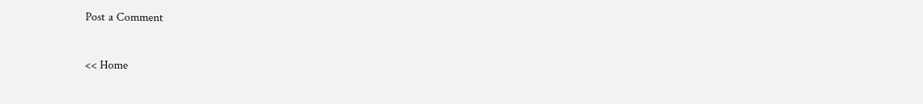Post a Comment

<< Home